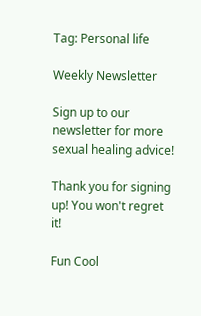Tag: Personal life

Weekly Newsletter

Sign up to our newsletter for more sexual healing advice!

Thank you for signing up! You won't regret it!

Fun Cool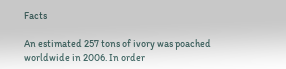Facts

An estimated 257 tons of ivory was poached worldwide in 2006. In order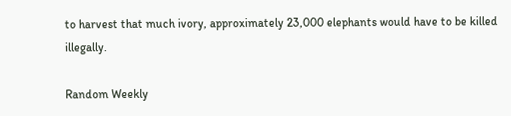to harvest that much ivory, approximately 23,000 elephants would have to be killed illegally.

Random Weekly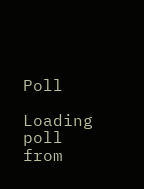Poll

Loading poll from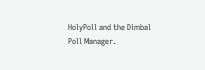HolyPoll and the Dimbal Poll Manager.